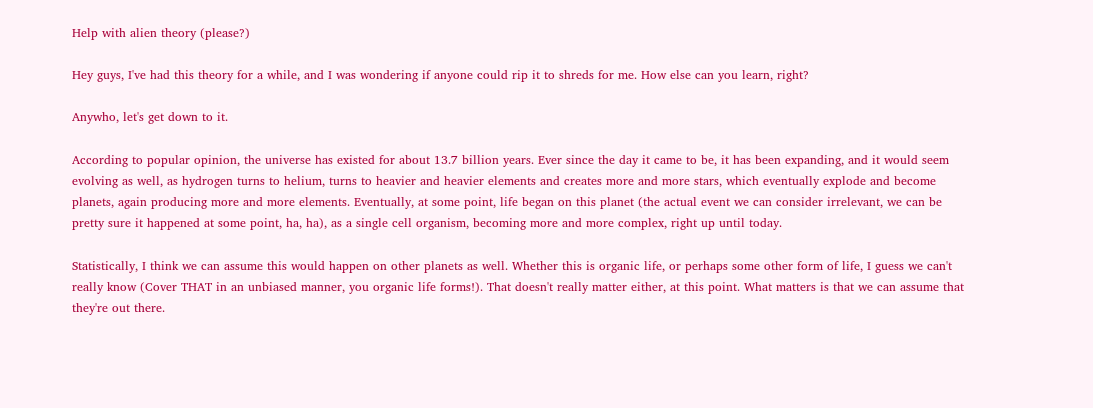Help with alien theory (please?)

Hey guys, I've had this theory for a while, and I was wondering if anyone could rip it to shreds for me. How else can you learn, right?

Anywho, let's get down to it.

According to popular opinion, the universe has existed for about 13.7 billion years. Ever since the day it came to be, it has been expanding, and it would seem evolving as well, as hydrogen turns to helium, turns to heavier and heavier elements and creates more and more stars, which eventually explode and become planets, again producing more and more elements. Eventually, at some point, life began on this planet (the actual event we can consider irrelevant, we can be pretty sure it happened at some point, ha, ha), as a single cell organism, becoming more and more complex, right up until today.

Statistically, I think we can assume this would happen on other planets as well. Whether this is organic life, or perhaps some other form of life, I guess we can't really know (Cover THAT in an unbiased manner, you organic life forms!). That doesn't really matter either, at this point. What matters is that we can assume that they're out there.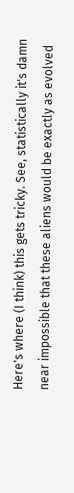Here's where (I think) this gets tricky. See, statistically it's damn near impossible that these aliens would be exactly as evolved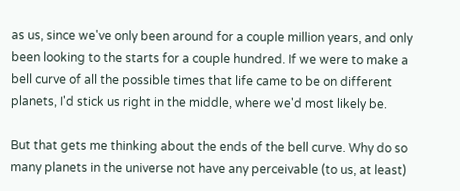as us, since we've only been around for a couple million years, and only been looking to the starts for a couple hundred. If we were to make a bell curve of all the possible times that life came to be on different planets, I'd stick us right in the middle, where we'd most likely be.

But that gets me thinking about the ends of the bell curve. Why do so many planets in the universe not have any perceivable (to us, at least)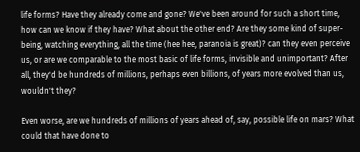life forms? Have they already come and gone? We've been around for such a short time, how can we know if they have? What about the other end? Are they some kind of super-being, watching everything, all the time (hee hee, paranoia is great)? can they even perceive us, or are we comparable to the most basic of life forms, invisible and unimportant? After all, they'd be hundreds of millions, perhaps even billions, of years more evolved than us, wouldn't they?

Even worse, are we hundreds of millions of years ahead of, say, possible life on mars? What could that have done to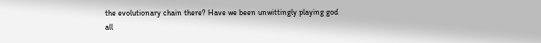the evolutionary chain there? Have we been unwittingly playing god all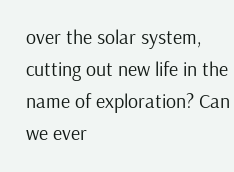over the solar system, cutting out new life in the name of exploration? Can we ever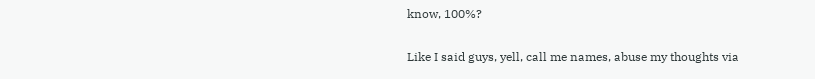know, 100%?

Like I said guys, yell, call me names, abuse my thoughts via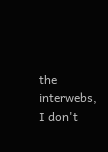the interwebs, I don't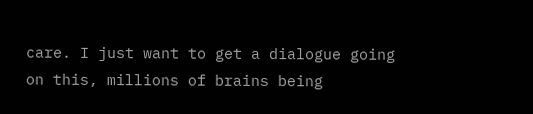care. I just want to get a dialogue going on this, millions of brains being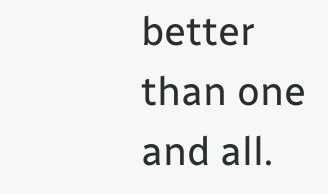better than one and all.